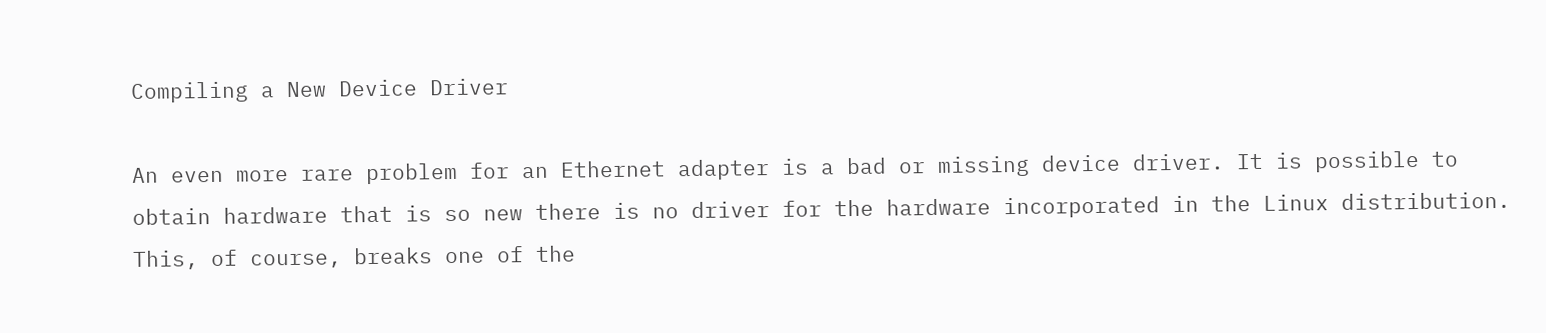Compiling a New Device Driver

An even more rare problem for an Ethernet adapter is a bad or missing device driver. It is possible to obtain hardware that is so new there is no driver for the hardware incorporated in the Linux distribution. This, of course, breaks one of the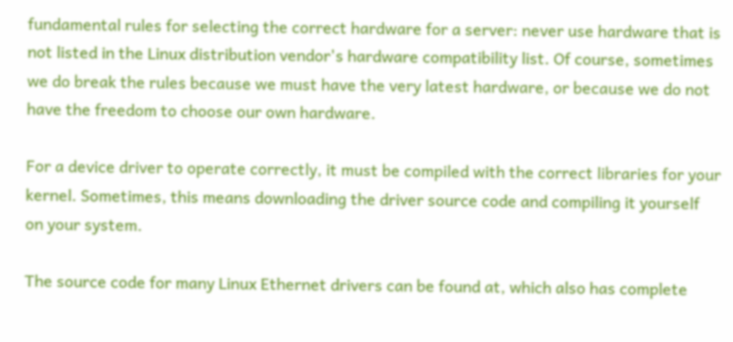fundamental rules for selecting the correct hardware for a server: never use hardware that is not listed in the Linux distribution vendor's hardware compatibility list. Of course, sometimes we do break the rules because we must have the very latest hardware, or because we do not have the freedom to choose our own hardware.

For a device driver to operate correctly, it must be compiled with the correct libraries for your kernel. Sometimes, this means downloading the driver source code and compiling it yourself on your system.

The source code for many Linux Ethernet drivers can be found at, which also has complete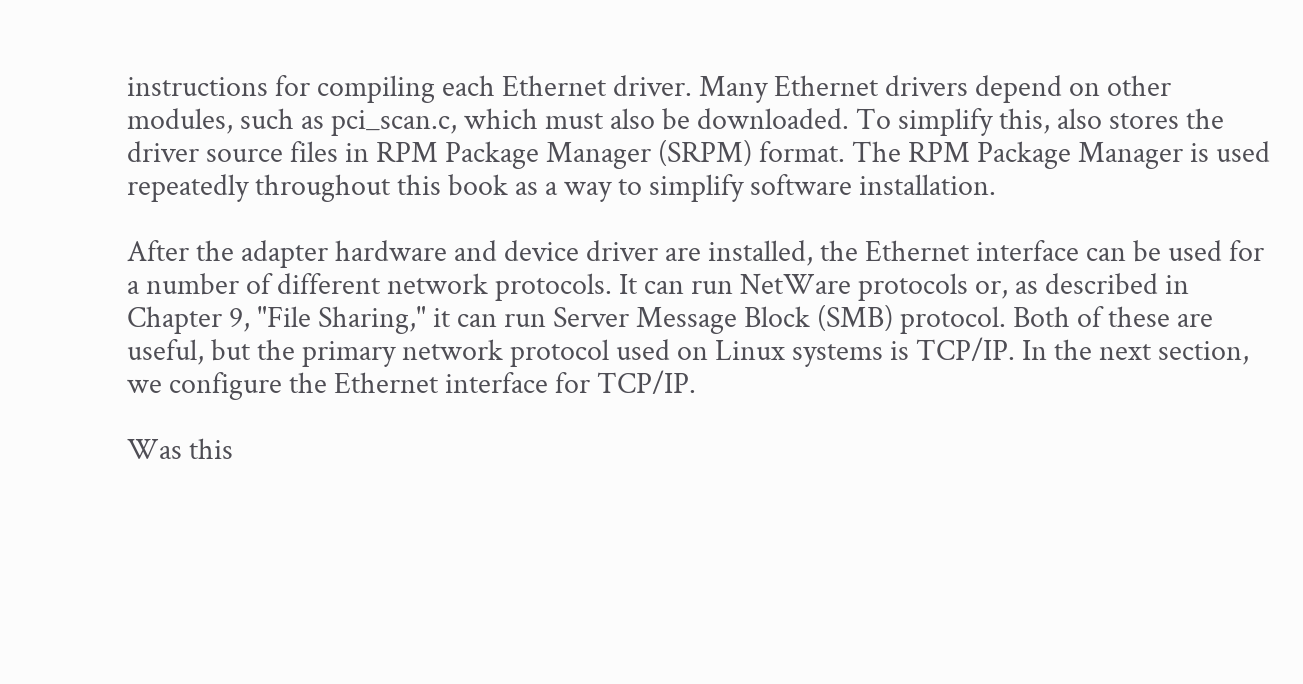instructions for compiling each Ethernet driver. Many Ethernet drivers depend on other modules, such as pci_scan.c, which must also be downloaded. To simplify this, also stores the driver source files in RPM Package Manager (SRPM) format. The RPM Package Manager is used repeatedly throughout this book as a way to simplify software installation.

After the adapter hardware and device driver are installed, the Ethernet interface can be used for a number of different network protocols. It can run NetWare protocols or, as described in Chapter 9, "File Sharing," it can run Server Message Block (SMB) protocol. Both of these are useful, but the primary network protocol used on Linux systems is TCP/IP. In the next section, we configure the Ethernet interface for TCP/IP.

Was this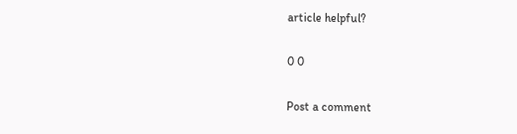article helpful?

0 0

Post a comment